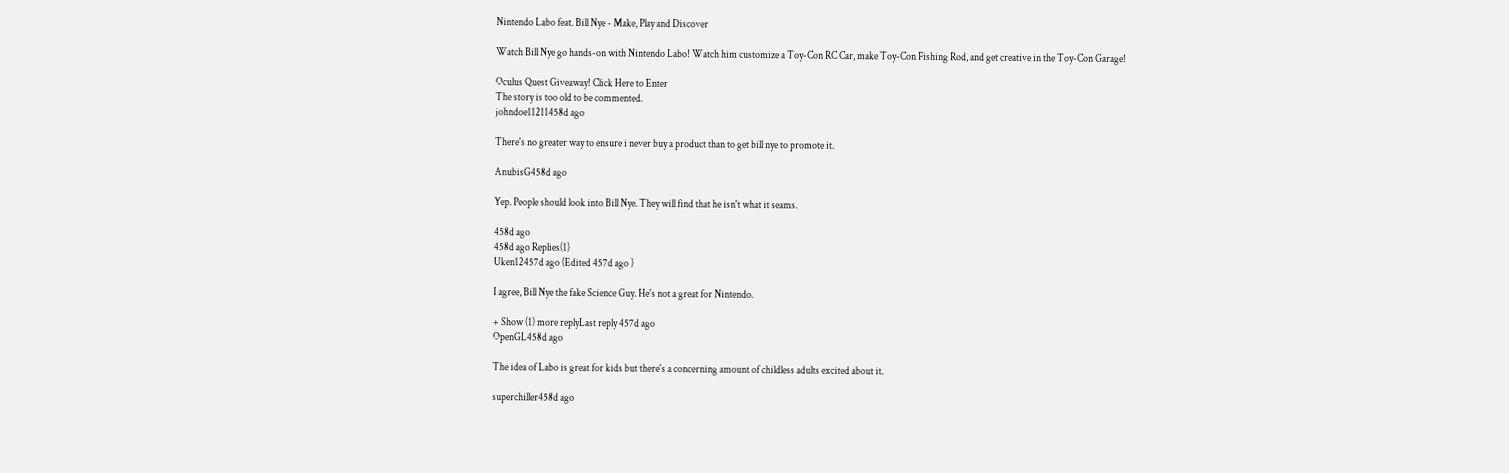Nintendo Labo feat. Bill Nye - Make, Play and Discover

Watch Bill Nye go hands-on with Nintendo Labo! Watch him customize a Toy-Con RC Car, make Toy-Con Fishing Rod, and get creative in the Toy-Con Garage!

Oculus Quest Giveaway! Click Here to Enter
The story is too old to be commented.
johndoe11211458d ago

There's no greater way to ensure i never buy a product than to get bill nye to promote it.

AnubisG458d ago

Yep. People should look into Bill Nye. They will find that he isn't what it seams.

458d ago
458d ago Replies(1)
Uken12457d ago (Edited 457d ago )

I agree, Bill Nye the fake Science Guy. He's not a great for Nintendo.

+ Show (1) more replyLast reply 457d ago
OpenGL458d ago

The idea of Labo is great for kids but there's a concerning amount of childless adults excited about it.

superchiller458d ago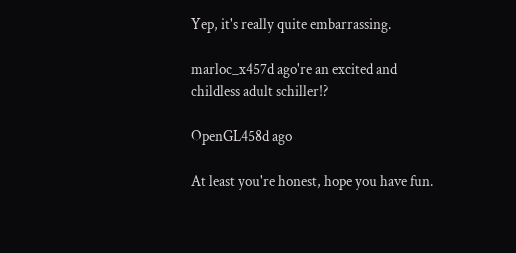Yep, it's really quite embarrassing.

marloc_x457d ago're an excited and childless adult schiller!?

OpenGL458d ago

At least you're honest, hope you have fun.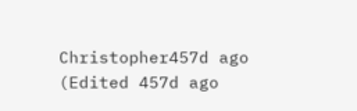Christopher457d ago (Edited 457d ago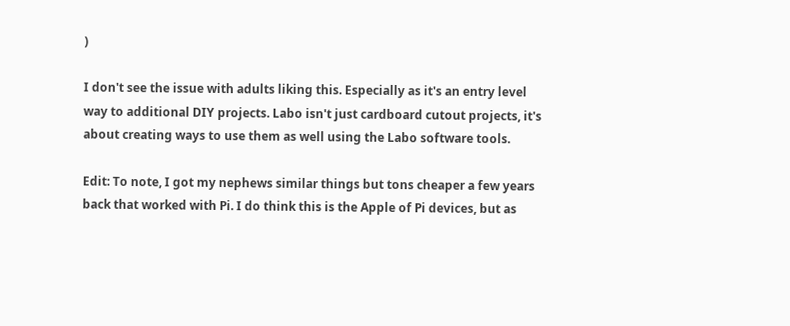)

I don't see the issue with adults liking this. Especially as it's an entry level way to additional DIY projects. Labo isn't just cardboard cutout projects, it's about creating ways to use them as well using the Labo software tools.

Edit: To note, I got my nephews similar things but tons cheaper a few years back that worked with Pi. I do think this is the Apple of Pi devices, but as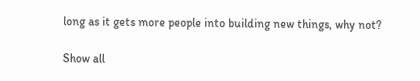long as it gets more people into building new things, why not?

Show all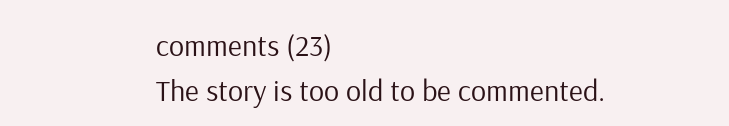comments (23)
The story is too old to be commented.